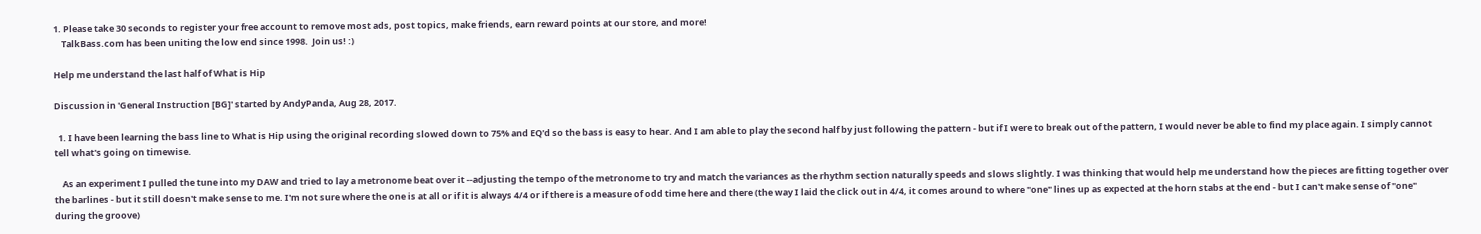1. Please take 30 seconds to register your free account to remove most ads, post topics, make friends, earn reward points at our store, and more!
    TalkBass.com has been uniting the low end since 1998.  Join us! :)

Help me understand the last half of What is Hip

Discussion in 'General Instruction [BG]' started by AndyPanda, Aug 28, 2017.

  1. I have been learning the bass line to What is Hip using the original recording slowed down to 75% and EQ'd so the bass is easy to hear. And I am able to play the second half by just following the pattern - but if I were to break out of the pattern, I would never be able to find my place again. I simply cannot tell what's going on timewise.

    As an experiment I pulled the tune into my DAW and tried to lay a metronome beat over it --adjusting the tempo of the metronome to try and match the variances as the rhythm section naturally speeds and slows slightly. I was thinking that would help me understand how the pieces are fitting together over the barlines - but it still doesn't make sense to me. I'm not sure where the one is at all or if it is always 4/4 or if there is a measure of odd time here and there (the way I laid the click out in 4/4, it comes around to where "one" lines up as expected at the horn stabs at the end - but I can't make sense of "one" during the groove)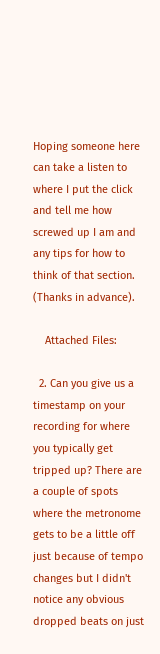Hoping someone here can take a listen to where I put the click and tell me how screwed up I am and any tips for how to think of that section. (Thanks in advance).

    Attached Files:

  2. Can you give us a timestamp on your recording for where you typically get tripped up? There are a couple of spots where the metronome gets to be a little off just because of tempo changes but I didn't notice any obvious dropped beats on just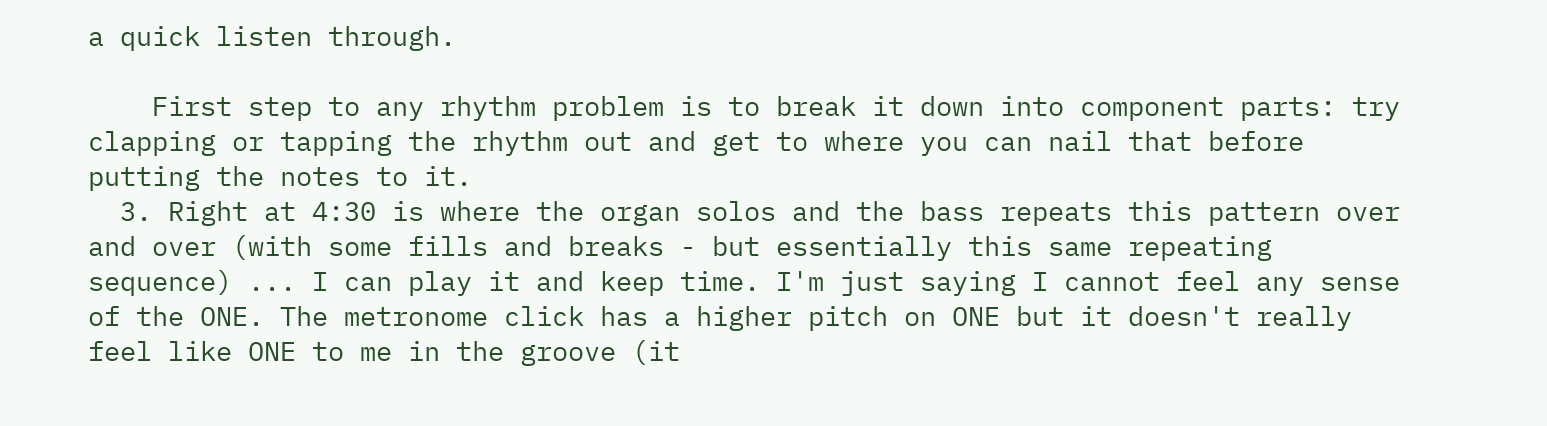a quick listen through.

    First step to any rhythm problem is to break it down into component parts: try clapping or tapping the rhythm out and get to where you can nail that before putting the notes to it.
  3. Right at 4:30 is where the organ solos and the bass repeats this pattern over and over (with some fills and breaks - but essentially this same repeating sequence) ... I can play it and keep time. I'm just saying I cannot feel any sense of the ONE. The metronome click has a higher pitch on ONE but it doesn't really feel like ONE to me in the groove (it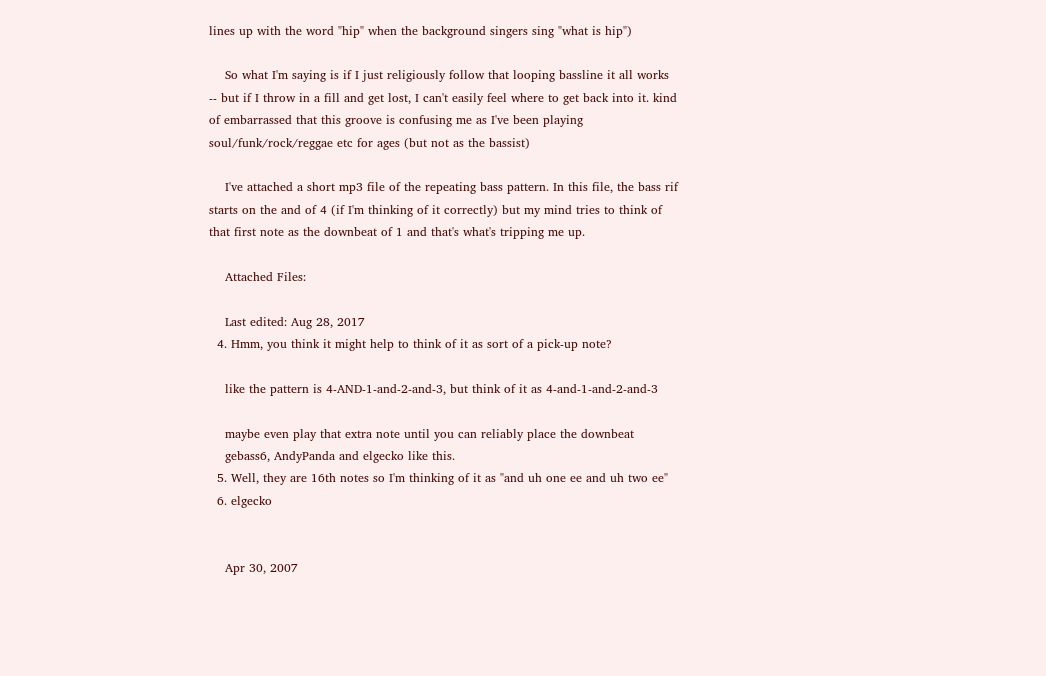lines up with the word "hip" when the background singers sing "what is hip")

    So what I'm saying is if I just religiously follow that looping bassline it all works -- but if I throw in a fill and get lost, I can't easily feel where to get back into it. kind of embarrassed that this groove is confusing me as I've been playing soul/funk/rock/reggae etc for ages (but not as the bassist)

    I've attached a short mp3 file of the repeating bass pattern. In this file, the bass rif starts on the and of 4 (if I'm thinking of it correctly) but my mind tries to think of that first note as the downbeat of 1 and that's what's tripping me up.

    Attached Files:

    Last edited: Aug 28, 2017
  4. Hmm, you think it might help to think of it as sort of a pick-up note?

    like the pattern is 4-AND-1-and-2-and-3, but think of it as 4-and-1-and-2-and-3

    maybe even play that extra note until you can reliably place the downbeat
    gebass6, AndyPanda and elgecko like this.
  5. Well, they are 16th notes so I'm thinking of it as "and uh one ee and uh two ee"
  6. elgecko


    Apr 30, 2007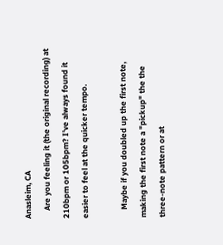Anasleim, CA
    Are you feeling it (the original recording) at 210bpm or 105bpm? I've always found it easier to feel at the quicker tempo.

    Maybe if you doubled up the first note, making the first note a "pickup" the the three-note pattern or at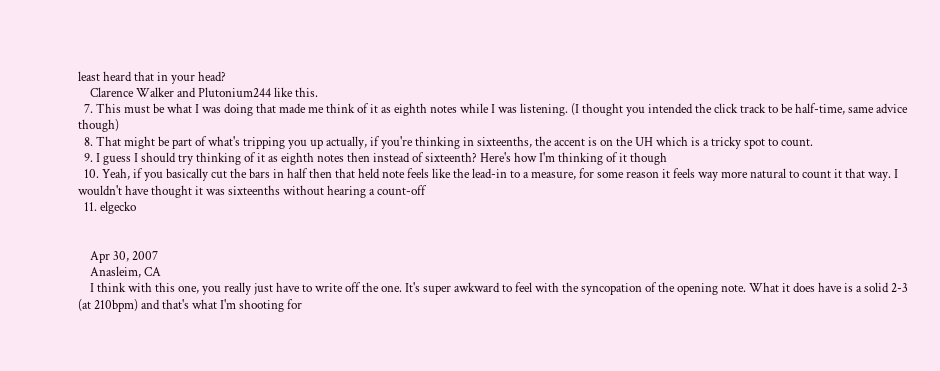least heard that in your head?
    Clarence Walker and Plutonium244 like this.
  7. This must be what I was doing that made me think of it as eighth notes while I was listening. (I thought you intended the click track to be half-time, same advice though)
  8. That might be part of what's tripping you up actually, if you're thinking in sixteenths, the accent is on the UH which is a tricky spot to count.
  9. I guess I should try thinking of it as eighth notes then instead of sixteenth? Here's how I'm thinking of it though
  10. Yeah, if you basically cut the bars in half then that held note feels like the lead-in to a measure, for some reason it feels way more natural to count it that way. I wouldn't have thought it was sixteenths without hearing a count-off
  11. elgecko


    Apr 30, 2007
    Anasleim, CA
    I think with this one, you really just have to write off the one. It's super awkward to feel with the syncopation of the opening note. What it does have is a solid 2-3 (at 210bpm) and that's what I'm shooting for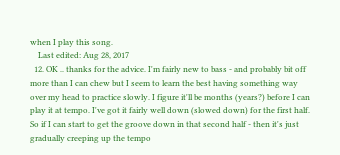when I play this song.
    Last edited: Aug 28, 2017
  12. OK .. thanks for the advice. I'm fairly new to bass - and probably bit off more than I can chew but I seem to learn the best having something way over my head to practice slowly. I figure it'll be months (years?) before I can play it at tempo. I've got it fairly well down (slowed down) for the first half. So if I can start to get the groove down in that second half - then it's just gradually creeping up the tempo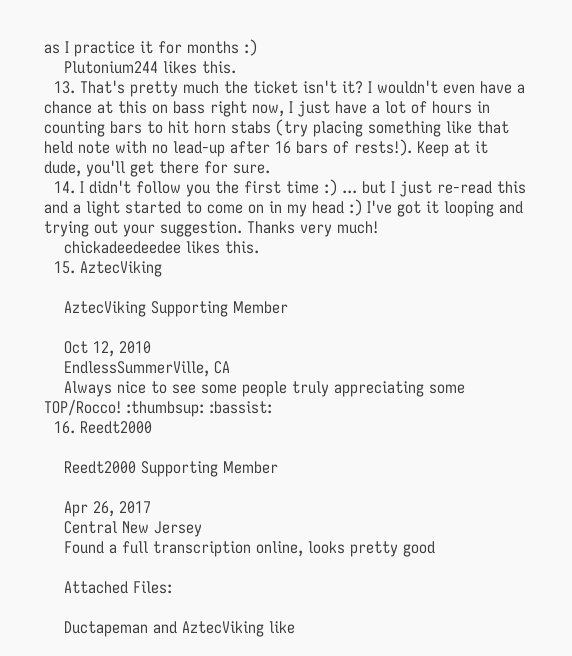as I practice it for months :)
    Plutonium244 likes this.
  13. That's pretty much the ticket isn't it? I wouldn't even have a chance at this on bass right now, I just have a lot of hours in counting bars to hit horn stabs (try placing something like that held note with no lead-up after 16 bars of rests!). Keep at it dude, you'll get there for sure.
  14. I didn't follow you the first time :) ... but I just re-read this and a light started to come on in my head :) I've got it looping and trying out your suggestion. Thanks very much!
    chickadeedeedee likes this.
  15. AztecViking

    AztecViking Supporting Member

    Oct 12, 2010
    EndlessSummerVille, CA
    Always nice to see some people truly appreciating some TOP/Rocco! :thumbsup: :bassist:
  16. Reedt2000

    Reedt2000 Supporting Member

    Apr 26, 2017
    Central New Jersey
    Found a full transcription online, looks pretty good

    Attached Files:

    Ductapeman and AztecViking like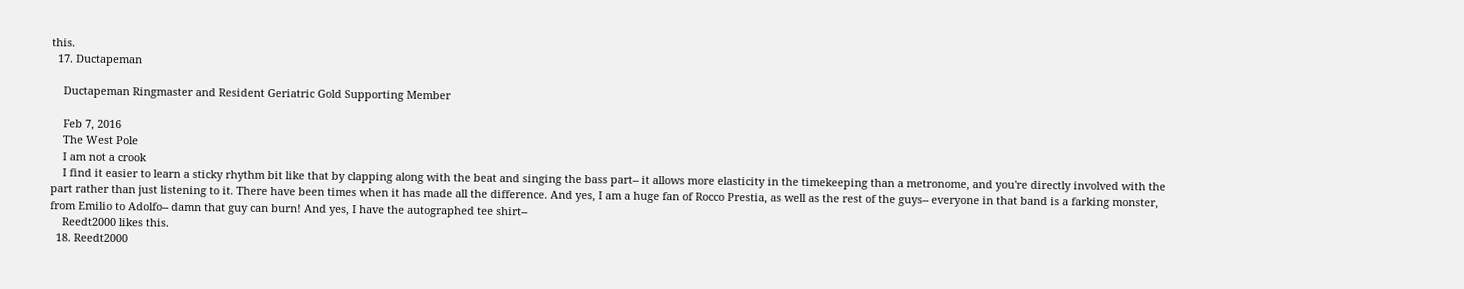this.
  17. Ductapeman

    Ductapeman Ringmaster and Resident Geriatric Gold Supporting Member

    Feb 7, 2016
    The West Pole
    I am not a crook
    I find it easier to learn a sticky rhythm bit like that by clapping along with the beat and singing the bass part-- it allows more elasticity in the timekeeping than a metronome, and you're directly involved with the part rather than just listening to it. There have been times when it has made all the difference. And yes, I am a huge fan of Rocco Prestia, as well as the rest of the guys-- everyone in that band is a farking monster, from Emilio to Adolfo-- damn that guy can burn! And yes, I have the autographed tee shirt--
    Reedt2000 likes this.
  18. Reedt2000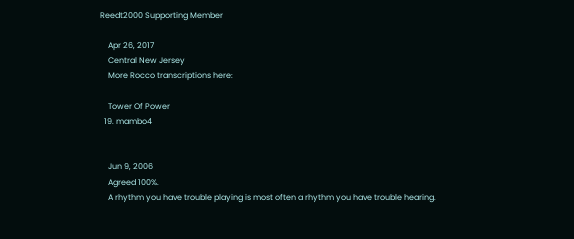Reedt2000 Supporting Member

    Apr 26, 2017
    Central New Jersey
    More Rocco transcriptions here:

    Tower Of Power
  19. mambo4


    Jun 9, 2006
    Agreed 100%.
    A rhythm you have trouble playing is most often a rhythm you have trouble hearing.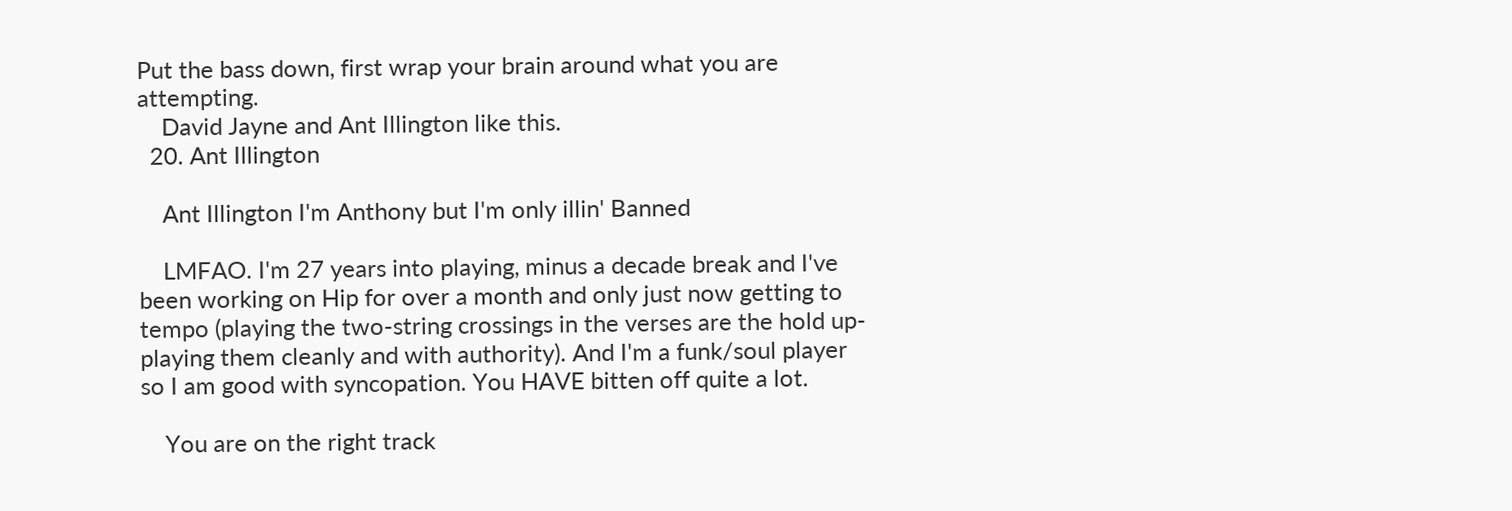Put the bass down, first wrap your brain around what you are attempting.
    David Jayne and Ant Illington like this.
  20. Ant Illington

    Ant Illington I'm Anthony but I'm only illin' Banned

    LMFAO. I'm 27 years into playing, minus a decade break and I've been working on Hip for over a month and only just now getting to tempo (playing the two-string crossings in the verses are the hold up- playing them cleanly and with authority). And I'm a funk/soul player so I am good with syncopation. You HAVE bitten off quite a lot.

    You are on the right track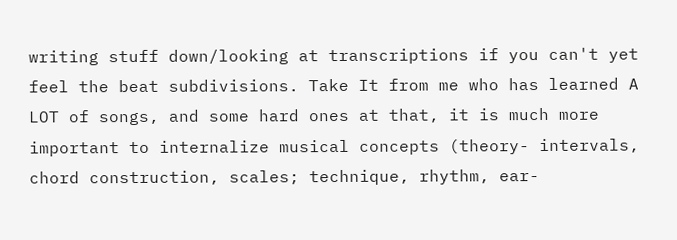writing stuff down/looking at transcriptions if you can't yet feel the beat subdivisions. Take It from me who has learned A LOT of songs, and some hard ones at that, it is much more important to internalize musical concepts (theory- intervals, chord construction, scales; technique, rhythm, ear-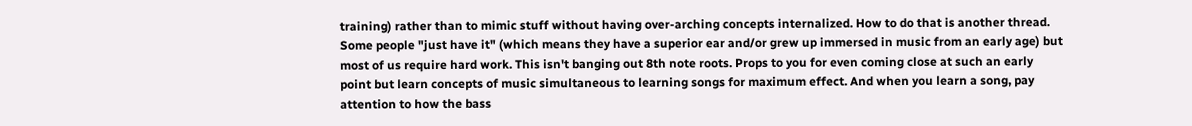training) rather than to mimic stuff without having over-arching concepts internalized. How to do that is another thread. Some people "just have it" (which means they have a superior ear and/or grew up immersed in music from an early age) but most of us require hard work. This isn't banging out 8th note roots. Props to you for even coming close at such an early point but learn concepts of music simultaneous to learning songs for maximum effect. And when you learn a song, pay attention to how the bass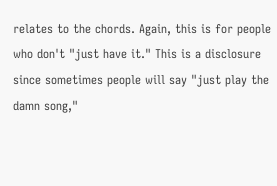relates to the chords. Again, this is for people who don't "just have it." This is a disclosure since sometimes people will say "just play the damn song,"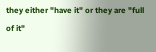they either "have it" or they are "full of it"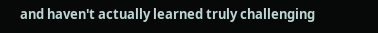and haven't actually learned truly challenging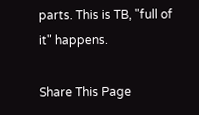parts. This is TB, "full of it" happens.

Share This Page